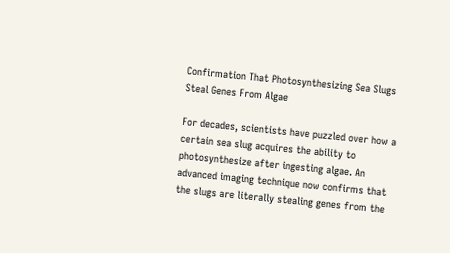Confirmation That Photosynthesizing Sea Slugs Steal Genes From Algae

For decades, scientists have puzzled over how a certain sea slug acquires the ability to photosynthesize after ingesting algae. An advanced imaging technique now confirms that the slugs are literally stealing genes from the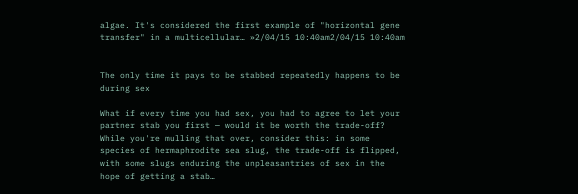algae. It's considered the first example of "horizontal gene transfer" in a multicellular… »2/04/15 10:40am2/04/15 10:40am


The only time it pays to be stabbed repeatedly happens to be during sex

What if every time you had sex, you had to agree to let your partner stab you first — would it be worth the trade-off? While you're mulling that over, consider this: in some species of hermaphrodite sea slug, the trade-off is flipped, with some slugs enduring the unpleasantries of sex in the hope of getting a stab…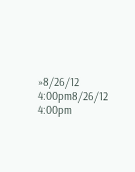»8/26/12 4:00pm8/26/12 4:00pm